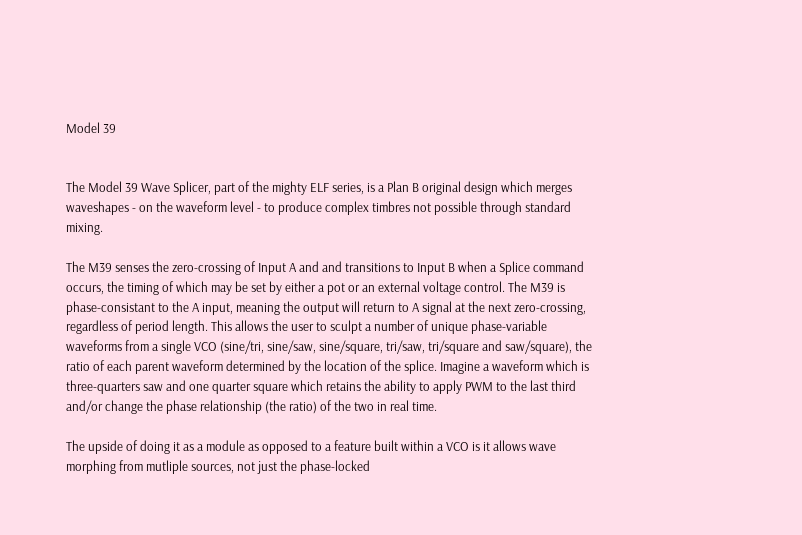Model 39


The Model 39 Wave Splicer, part of the mighty ELF series, is a Plan B original design which merges waveshapes - on the waveform level - to produce complex timbres not possible through standard mixing.

The M39 senses the zero-crossing of Input A and and transitions to Input B when a Splice command occurs, the timing of which may be set by either a pot or an external voltage control. The M39 is phase-consistant to the A input, meaning the output will return to A signal at the next zero-crossing, regardless of period length. This allows the user to sculpt a number of unique phase-variable waveforms from a single VCO (sine/tri, sine/saw, sine/square, tri/saw, tri/square and saw/square), the ratio of each parent waveform determined by the location of the splice. Imagine a waveform which is three-quarters saw and one quarter square which retains the ability to apply PWM to the last third and/or change the phase relationship (the ratio) of the two in real time.

The upside of doing it as a module as opposed to a feature built within a VCO is it allows wave morphing from mutliple sources, not just the phase-locked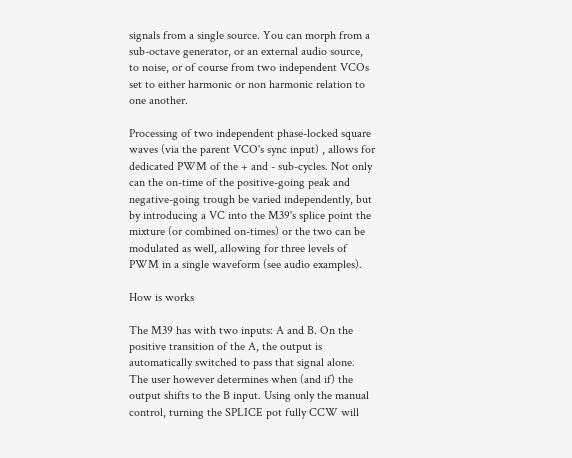signals from a single source. You can morph from a sub-octave generator, or an external audio source, to noise, or of course from two independent VCOs set to either harmonic or non harmonic relation to one another.

Processing of two independent phase-locked square waves (via the parent VCO's sync input) , allows for dedicated PWM of the + and - sub-cycles. Not only can the on-time of the positive-going peak and negative-going trough be varied independently, but by introducing a VC into the M39's splice point the mixture (or combined on-times) or the two can be modulated as well, allowing for three levels of PWM in a single waveform (see audio examples).

How is works

The M39 has with two inputs: A and B. On the positive transition of the A, the output is automatically switched to pass that signal alone. The user however determines when (and if) the output shifts to the B input. Using only the manual control, turning the SPLICE pot fully CCW will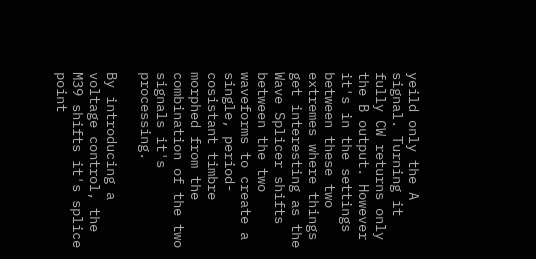yeild only the A signal. Turning it fully CW returns only the B output. However it's in the settings between these two extremes where things get interesting as the Wave Splicer shifts between the two waveforms to create a single, period-cosistant timbre morphed from the combination of the two signals it's processing.

By introducing a voltage control, the M39 shifts it's splice point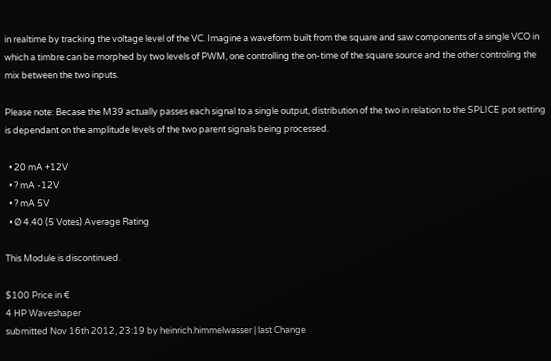in realtime by tracking the voltage level of the VC. Imagine a waveform built from the square and saw components of a single VCO in which a timbre can be morphed by two levels of PWM, one controlling the on-time of the square source and the other controling the mix between the two inputs.

Please note: Becase the M39 actually passes each signal to a single output, distribution of the two in relation to the SPLICE pot setting is dependant on the amplitude levels of the two parent signals being processed.

  • 20 mA +12V
  • ? mA -12V
  • ? mA 5V
  • Ø 4.40 (5 Votes) Average Rating

This Module is discontinued.

$100 Price in €
4 HP Waveshaper
submitted Nov 16th 2012, 23:19 by heinrich.himmelwasser | last Change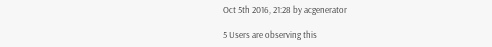Oct 5th 2016, 21:28 by acgenerator

5 Users are observing this